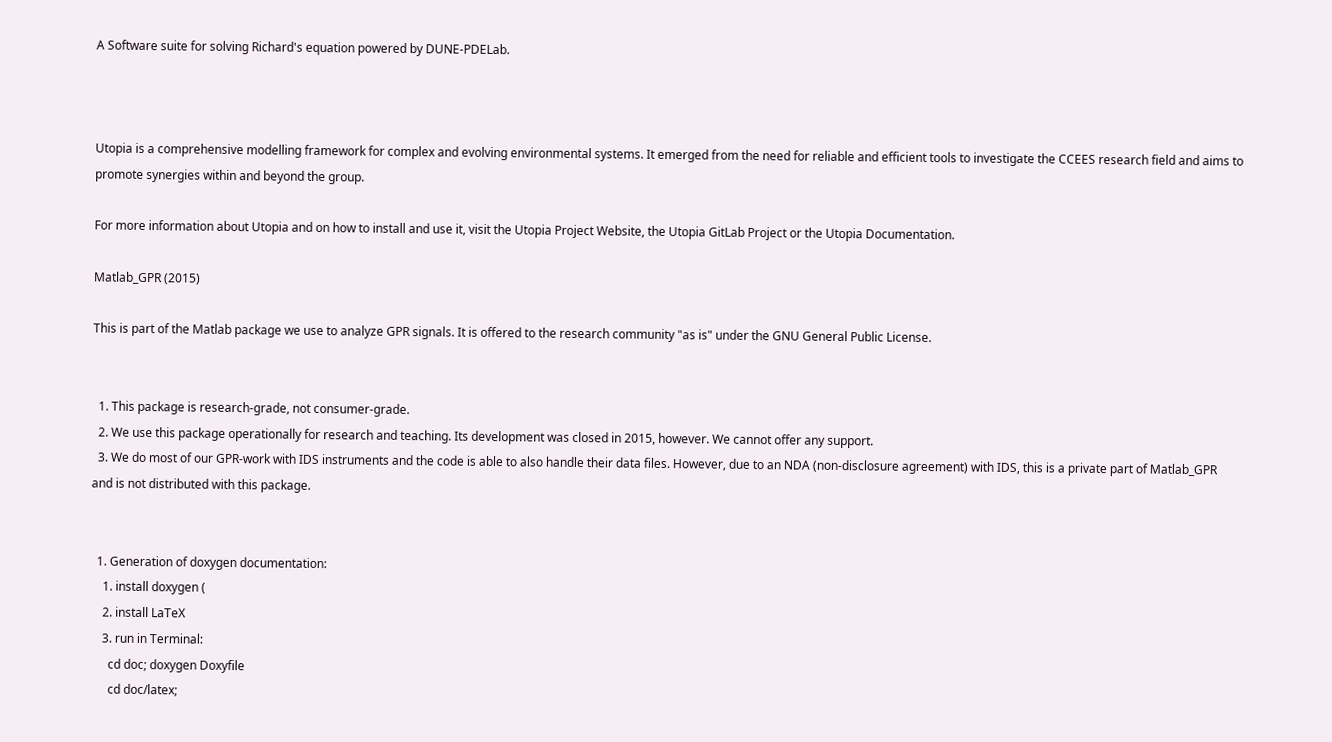A Software suite for solving Richard's equation powered by DUNE-PDELab.



Utopia is a comprehensive modelling framework for complex and evolving environmental systems. It emerged from the need for reliable and efficient tools to investigate the CCEES research field and aims to promote synergies within and beyond the group.

For more information about Utopia and on how to install and use it, visit the Utopia Project Website, the Utopia GitLab Project or the Utopia Documentation.

Matlab_GPR (2015)

This is part of the Matlab package we use to analyze GPR signals. It is offered to the research community "as is" under the GNU General Public License.


  1. This package is research-grade, not consumer-grade.
  2. We use this package operationally for research and teaching. Its development was closed in 2015, however. We cannot offer any support.
  3. We do most of our GPR-work with IDS instruments and the code is able to also handle their data files. However, due to an NDA (non-disclosure agreement) with IDS, this is a private part of Matlab_GPR and is not distributed with this package.


  1. Generation of doxygen documentation:
    1. install doxygen (
    2. install LaTeX
    3. run in Terminal:
      cd doc; doxygen Doxyfile
      cd doc/latex;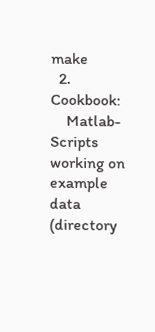make
  2. Cookbook:
    Matlab-Scripts working on example data (directory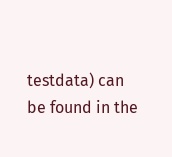testdata) can be found in the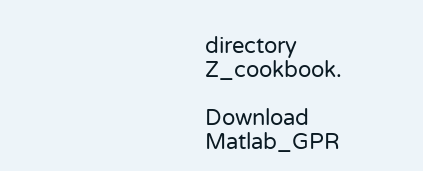directory Z_cookbook.

Download Matlab_GPR